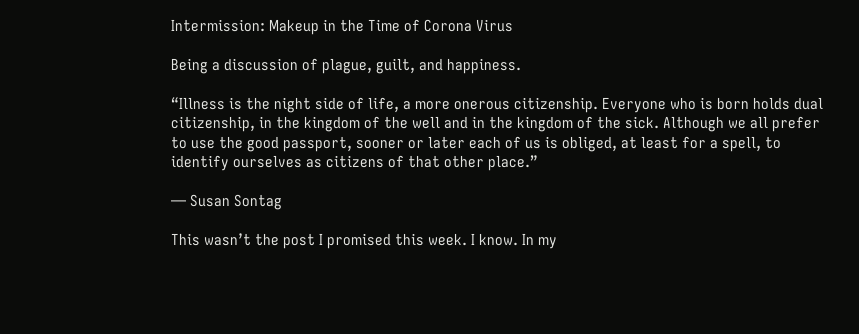Intermission: Makeup in the Time of Corona Virus

Being a discussion of plague, guilt, and happiness.

“Illness is the night side of life, a more onerous citizenship. Everyone who is born holds dual citizenship, in the kingdom of the well and in the kingdom of the sick. Although we all prefer to use the good passport, sooner or later each of us is obliged, at least for a spell, to identify ourselves as citizens of that other place.”

— Susan Sontag

This wasn’t the post I promised this week. I know. In my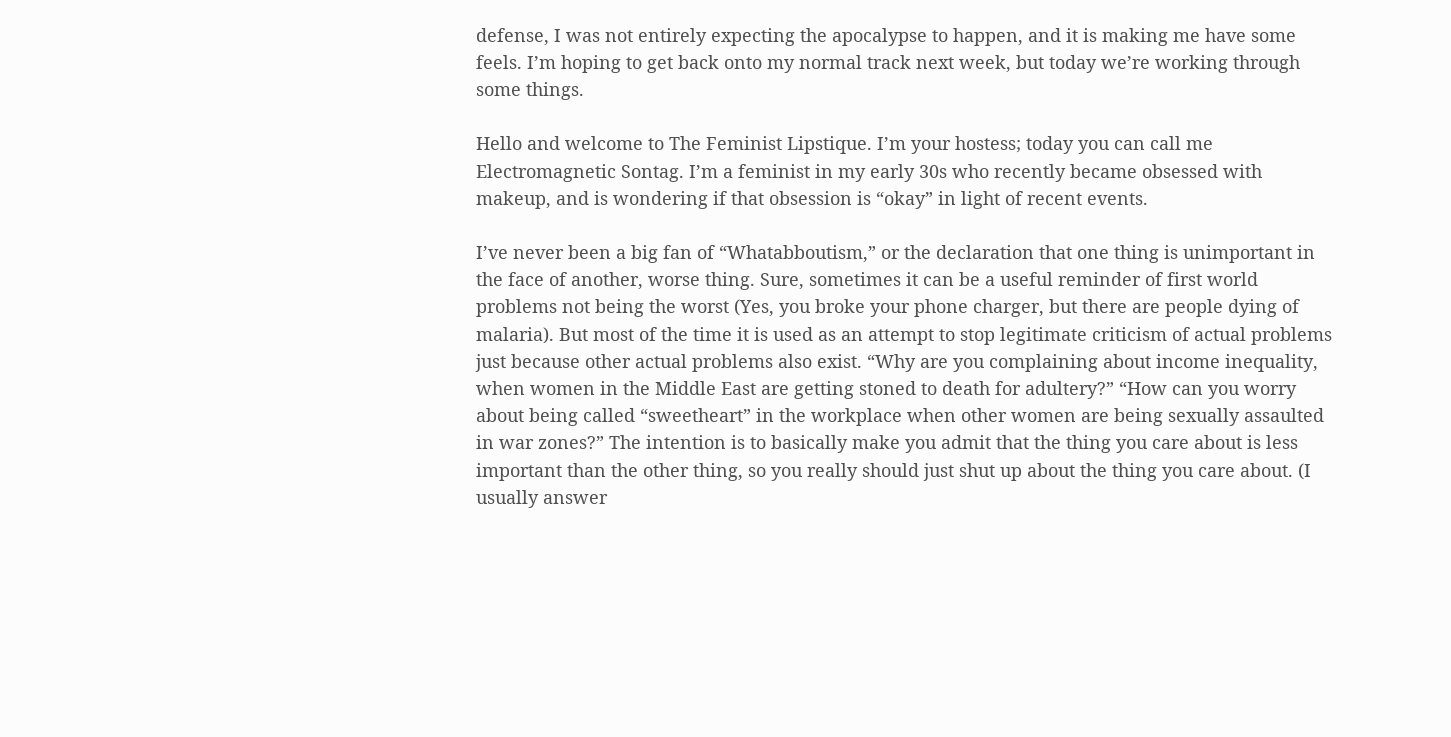defense, I was not entirely expecting the apocalypse to happen, and it is making me have some feels. I’m hoping to get back onto my normal track next week, but today we’re working through some things.

Hello and welcome to The Feminist Lipstique. I’m your hostess; today you can call me Electromagnetic Sontag. I’m a feminist in my early 30s who recently became obsessed with makeup, and is wondering if that obsession is “okay” in light of recent events.

I’ve never been a big fan of “Whatabboutism,” or the declaration that one thing is unimportant in the face of another, worse thing. Sure, sometimes it can be a useful reminder of first world problems not being the worst (Yes, you broke your phone charger, but there are people dying of malaria). But most of the time it is used as an attempt to stop legitimate criticism of actual problems just because other actual problems also exist. “Why are you complaining about income inequality, when women in the Middle East are getting stoned to death for adultery?” “How can you worry about being called “sweetheart” in the workplace when other women are being sexually assaulted in war zones?” The intention is to basically make you admit that the thing you care about is less important than the other thing, so you really should just shut up about the thing you care about. (I usually answer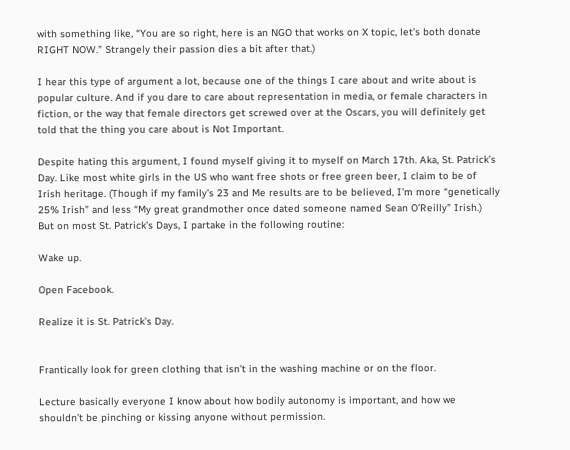with something like, “You are so right, here is an NGO that works on X topic, let’s both donate RIGHT NOW.” Strangely their passion dies a bit after that.)

I hear this type of argument a lot, because one of the things I care about and write about is popular culture. And if you dare to care about representation in media, or female characters in fiction, or the way that female directors get screwed over at the Oscars, you will definitely get told that the thing you care about is Not Important.

Despite hating this argument, I found myself giving it to myself on March 17th. Aka, St. Patrick’s Day. Like most white girls in the US who want free shots or free green beer, I claim to be of Irish heritage. (Though if my family’s 23 and Me results are to be believed, I’m more “genetically 25% Irish” and less “My great grandmother once dated someone named Sean O’Reilly” Irish.) But on most St. Patrick’s Days, I partake in the following routine:

Wake up.

Open Facebook.

Realize it is St. Patrick’s Day.


Frantically look for green clothing that isn’t in the washing machine or on the floor.

Lecture basically everyone I know about how bodily autonomy is important, and how we shouldn’t be pinching or kissing anyone without permission.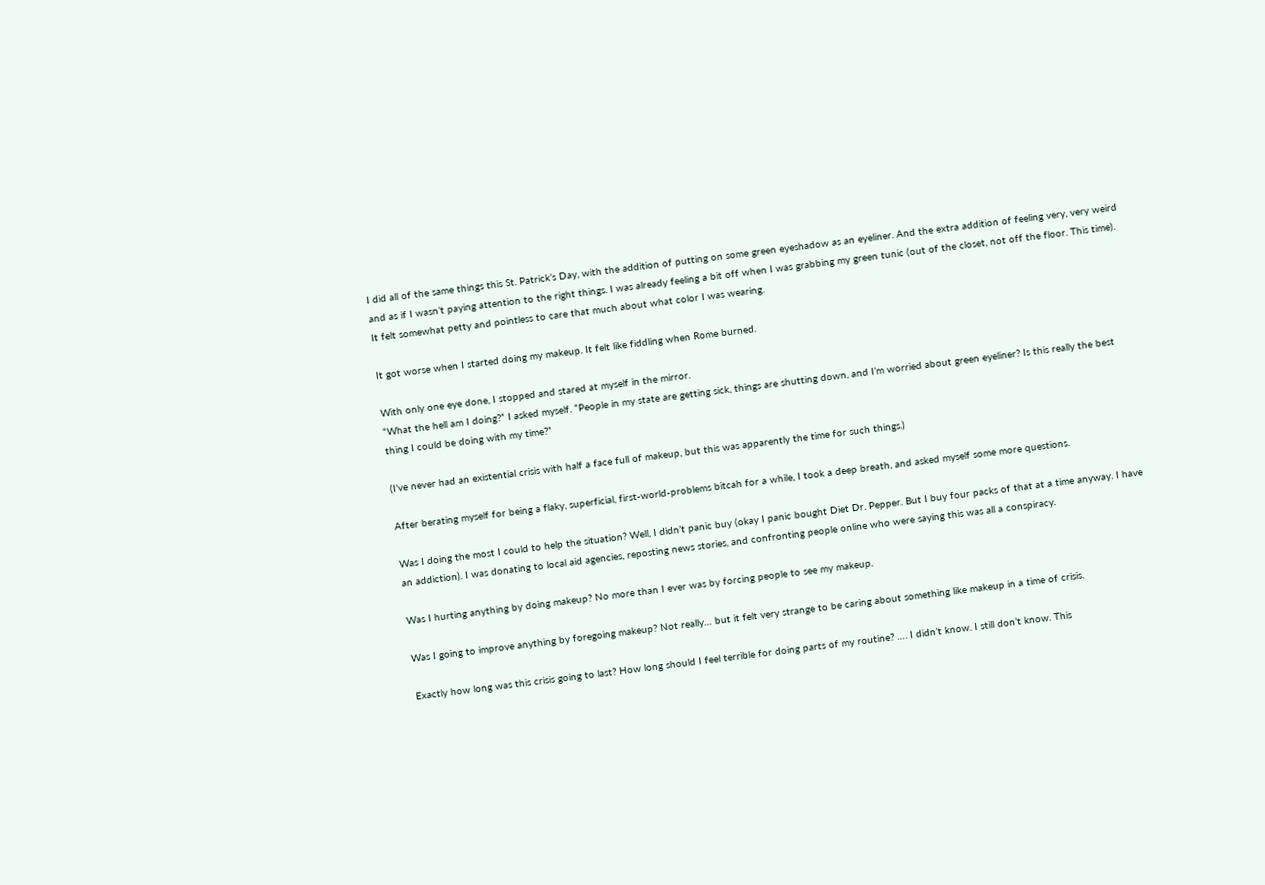I did all of the same things this St. Patrick’s Day, with the addition of putting on some green eyeshadow as an eyeliner. And the extra addition of feeling very, very weird and as if I wasn’t paying attention to the right things. I was already feeling a bit off when I was grabbing my green tunic (out of the closet, not off the floor. This time). It felt somewhat petty and pointless to care that much about what color I was wearing.

It got worse when I started doing my makeup. It felt like fiddling when Rome burned.

With only one eye done, I stopped and stared at myself in the mirror.
“What the hell am I doing?” I asked myself. “People in my state are getting sick, things are shutting down, and I’m worried about green eyeliner? Is this really the best thing I could be doing with my time?”

(I’ve never had an existential crisis with half a face full of makeup, but this was apparently the time for such things.)

After berating myself for being a flaky, superficial, first-world-problems bitcah for a while, I took a deep breath, and asked myself some more questions.

Was I doing the most I could to help the situation? Well, I didn’t panic buy (okay I panic bought Diet Dr. Pepper. But I buy four packs of that at a time anyway. I have an addiction). I was donating to local aid agencies, reposting news stories, and confronting people online who were saying this was all a conspiracy.

Was I hurting anything by doing makeup? No more than I ever was by forcing people to see my makeup.

Was I going to improve anything by foregoing makeup? Not really… but it felt very strange to be caring about something like makeup in a time of crisis.

Exactly how long was this crisis going to last? How long should I feel terrible for doing parts of my routine? …. I didn’t know. I still don’t know. This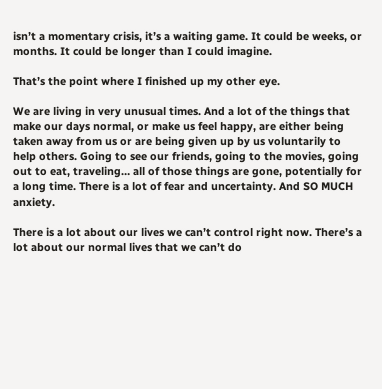isn’t a momentary crisis, it’s a waiting game. It could be weeks, or months. It could be longer than I could imagine.

That’s the point where I finished up my other eye.

We are living in very unusual times. And a lot of the things that make our days normal, or make us feel happy, are either being taken away from us or are being given up by us voluntarily to help others. Going to see our friends, going to the movies, going out to eat, traveling… all of those things are gone, potentially for a long time. There is a lot of fear and uncertainty. And SO MUCH anxiety.

There is a lot about our lives we can’t control right now. There’s a lot about our normal lives that we can’t do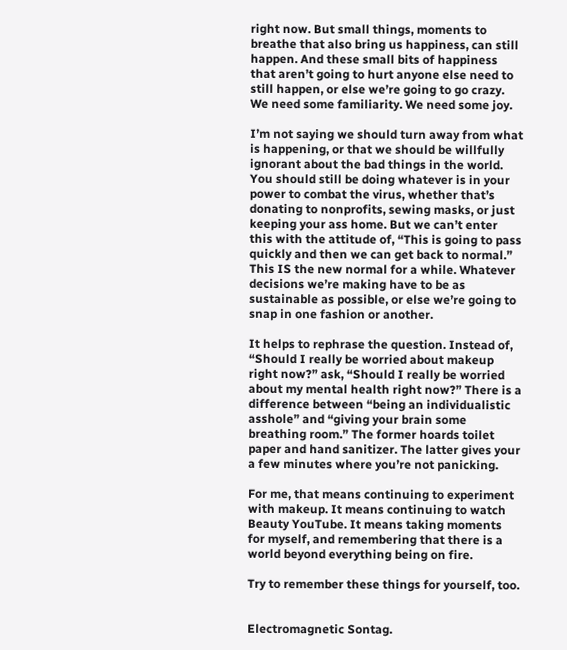right now. But small things, moments to breathe that also bring us happiness, can still happen. And these small bits of happiness that aren’t going to hurt anyone else need to still happen, or else we’re going to go crazy. We need some familiarity. We need some joy.

I’m not saying we should turn away from what is happening, or that we should be willfully ignorant about the bad things in the world. You should still be doing whatever is in your power to combat the virus, whether that’s donating to nonprofits, sewing masks, or just keeping your ass home. But we can’t enter this with the attitude of, “This is going to pass quickly and then we can get back to normal.” This IS the new normal for a while. Whatever decisions we’re making have to be as sustainable as possible, or else we’re going to snap in one fashion or another.

It helps to rephrase the question. Instead of, “Should I really be worried about makeup right now?” ask, “Should I really be worried about my mental health right now?” There is a difference between “being an individualistic asshole” and “giving your brain some breathing room.” The former hoards toilet paper and hand sanitizer. The latter gives your a few minutes where you’re not panicking.

For me, that means continuing to experiment with makeup. It means continuing to watch Beauty YouTube. It means taking moments for myself, and remembering that there is a world beyond everything being on fire.

Try to remember these things for yourself, too.


Electromagnetic Sontag.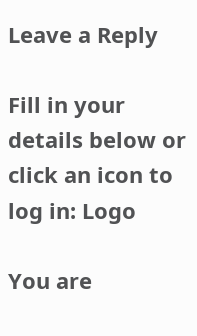Leave a Reply

Fill in your details below or click an icon to log in: Logo

You are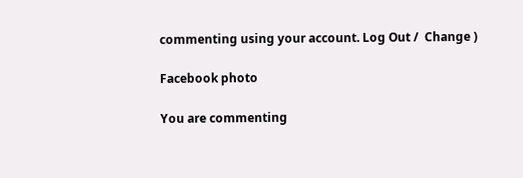commenting using your account. Log Out /  Change )

Facebook photo

You are commenting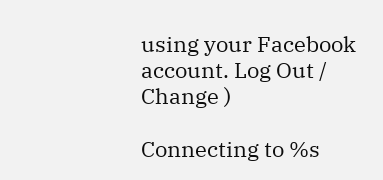using your Facebook account. Log Out /  Change )

Connecting to %s